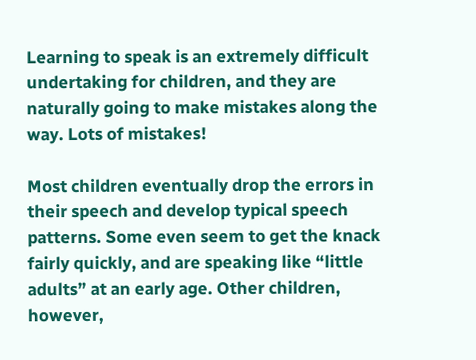Learning to speak is an extremely difficult undertaking for children, and they are naturally going to make mistakes along the way. Lots of mistakes!

Most children eventually drop the errors in their speech and develop typical speech patterns. Some even seem to get the knack fairly quickly, and are speaking like “little adults” at an early age. Other children, however,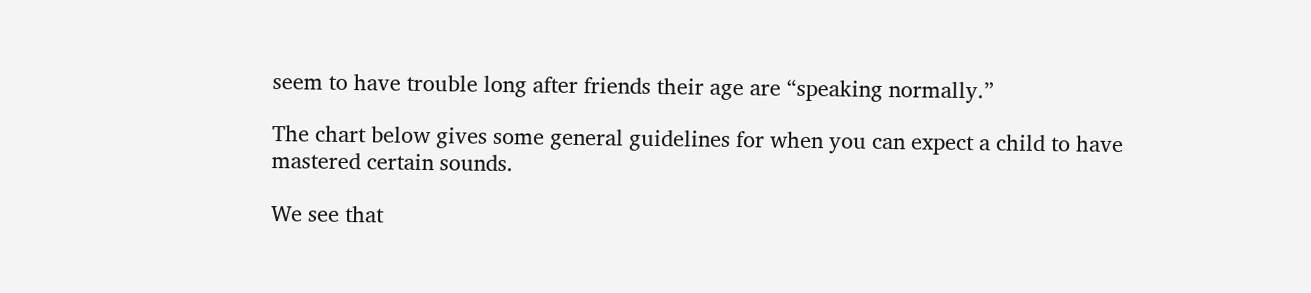seem to have trouble long after friends their age are “speaking normally.”

The chart below gives some general guidelines for when you can expect a child to have mastered certain sounds.

We see that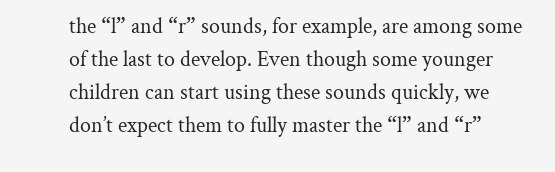the “l” and “r” sounds, for example, are among some of the last to develop. Even though some younger children can start using these sounds quickly, we don’t expect them to fully master the “l” and “r”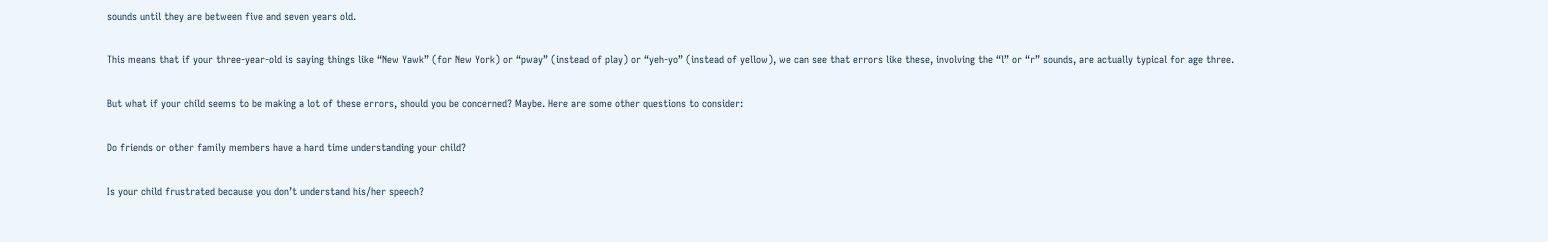sounds until they are between five and seven years old.

This means that if your three-year-old is saying things like “New Yawk” (for New York) or “pway” (instead of play) or “yeh-yo” (instead of yellow), we can see that errors like these, involving the “l” or “r” sounds, are actually typical for age three.

But what if your child seems to be making a lot of these errors, should you be concerned? Maybe. Here are some other questions to consider:

Do friends or other family members have a hard time understanding your child?

Is your child frustrated because you don’t understand his/her speech?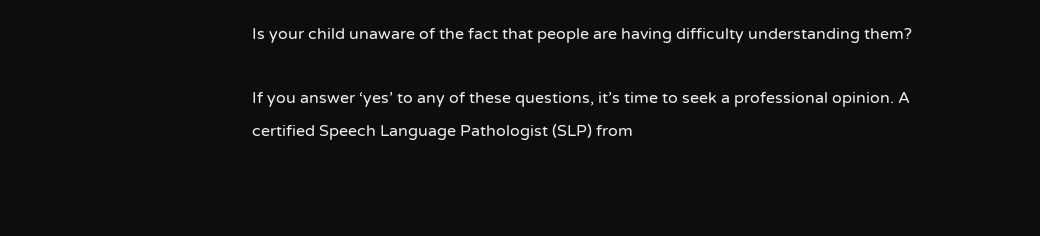Is your child unaware of the fact that people are having difficulty understanding them?

If you answer ‘yes’ to any of these questions, it’s time to seek a professional opinion. A certified Speech Language Pathologist (SLP) from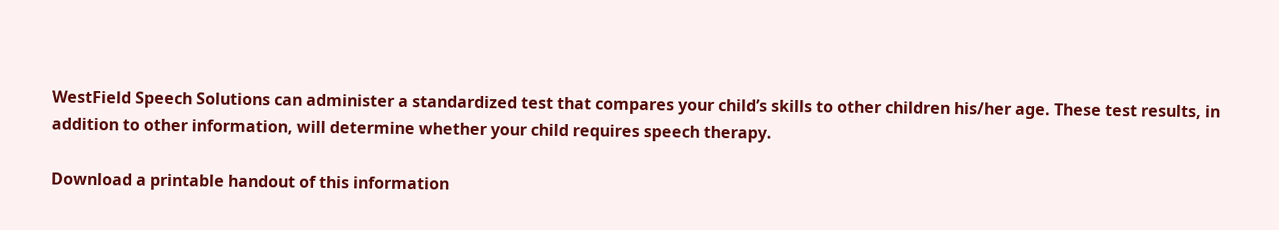WestField Speech Solutions can administer a standardized test that compares your child’s skills to other children his/her age. These test results, in addition to other information, will determine whether your child requires speech therapy.

Download a printable handout of this information